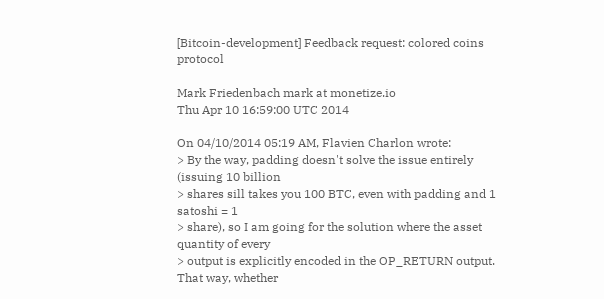[Bitcoin-development] Feedback request: colored coins protocol

Mark Friedenbach mark at monetize.io
Thu Apr 10 16:59:00 UTC 2014

On 04/10/2014 05:19 AM, Flavien Charlon wrote:
> By the way, padding doesn't solve the issue entirely (issuing 10 billion
> shares sill takes you 100 BTC, even with padding and 1 satoshi = 1
> share), so I am going for the solution where the asset quantity of every
> output is explicitly encoded in the OP_RETURN output. That way, whether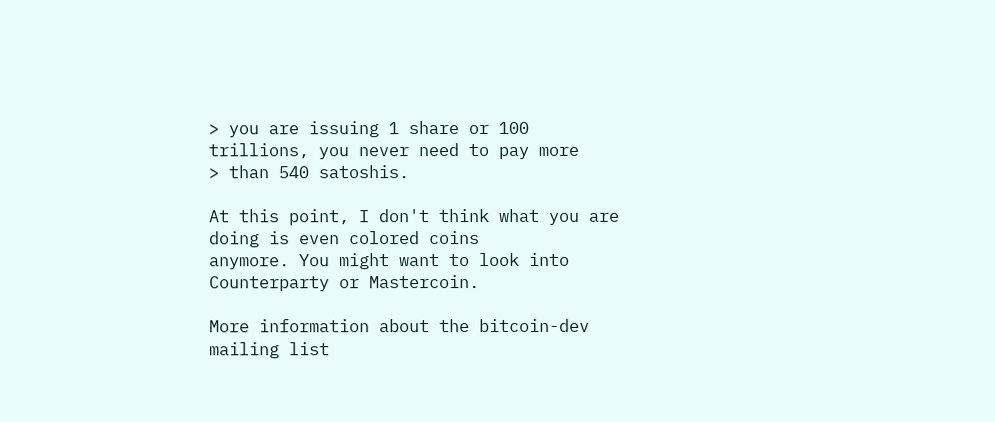> you are issuing 1 share or 100 trillions, you never need to pay more
> than 540 satoshis.

At this point, I don't think what you are doing is even colored coins
anymore. You might want to look into Counterparty or Mastercoin.

More information about the bitcoin-dev mailing list